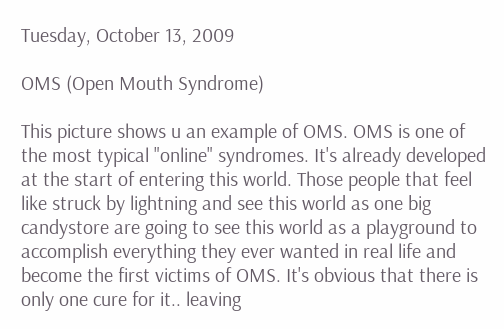Tuesday, October 13, 2009

OMS (Open Mouth Syndrome)

This picture shows u an example of OMS. OMS is one of the most typical "online" syndromes. It's already developed at the start of entering this world. Those people that feel like struck by lightning and see this world as one big candystore are going to see this world as a playground to accomplish everything they ever wanted in real life and become the first victims of OMS. It's obvious that there is only one cure for it.. leaving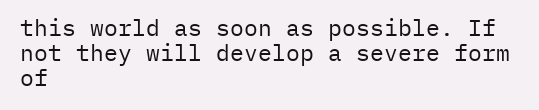this world as soon as possible. If not they will develop a severe form of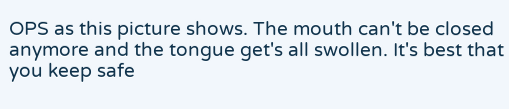OPS as this picture shows. The mouth can't be closed anymore and the tongue get's all swollen. It's best that you keep safe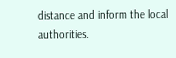distance and inform the local authorities.